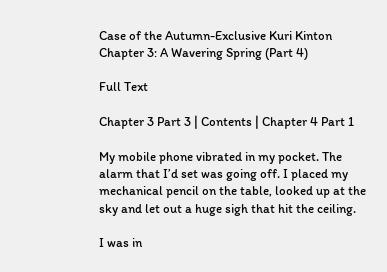Case of the Autumn-Exclusive Kuri Kinton Chapter 3: A Wavering Spring (Part 4)

Full Text

Chapter 3 Part 3 | Contents | Chapter 4 Part 1

My mobile phone vibrated in my pocket. The alarm that I’d set was going off. I placed my mechanical pencil on the table, looked up at the sky and let out a huge sigh that hit the ceiling.

I was in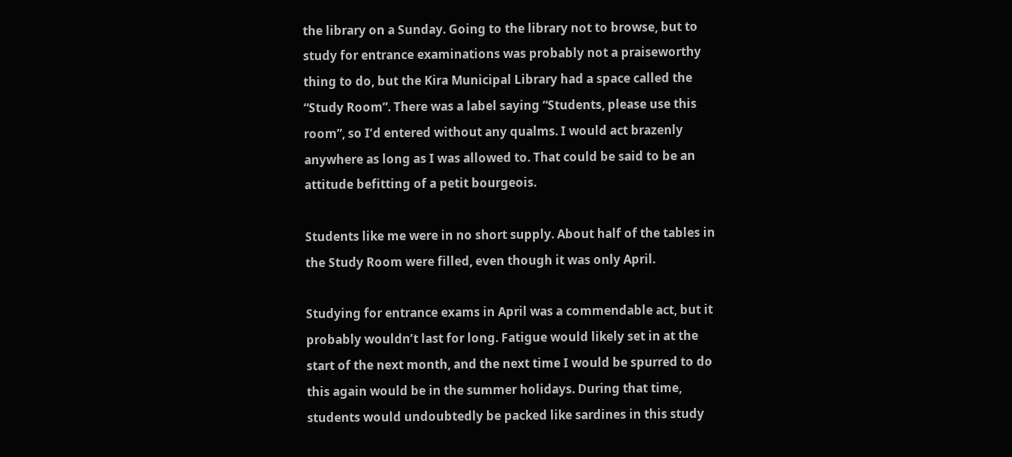the library on a Sunday. Going to the library not to browse, but to study for entrance examinations was probably not a praiseworthy thing to do, but the Kira Municipal Library had a space called the “Study Room”. There was a label saying “Students, please use this room”, so I’d entered without any qualms. I would act brazenly anywhere as long as I was allowed to. That could be said to be an attitude befitting of a petit bourgeois.

Students like me were in no short supply. About half of the tables in the Study Room were filled, even though it was only April.

Studying for entrance exams in April was a commendable act, but it probably wouldn’t last for long. Fatigue would likely set in at the start of the next month, and the next time I would be spurred to do this again would be in the summer holidays. During that time, students would undoubtedly be packed like sardines in this study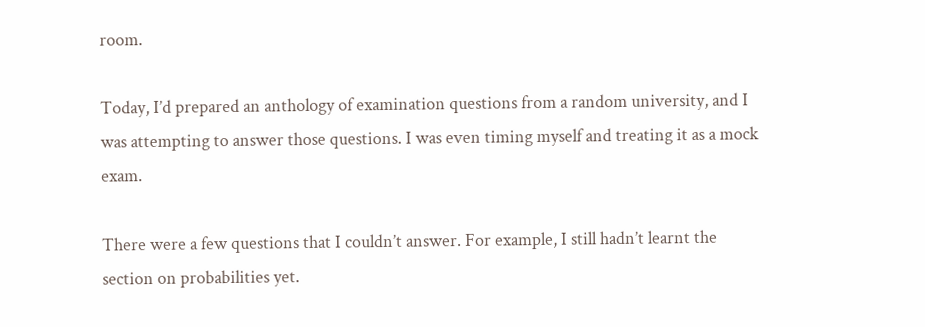room.

Today, I’d prepared an anthology of examination questions from a random university, and I was attempting to answer those questions. I was even timing myself and treating it as a mock exam.

There were a few questions that I couldn’t answer. For example, I still hadn’t learnt the section on probabilities yet.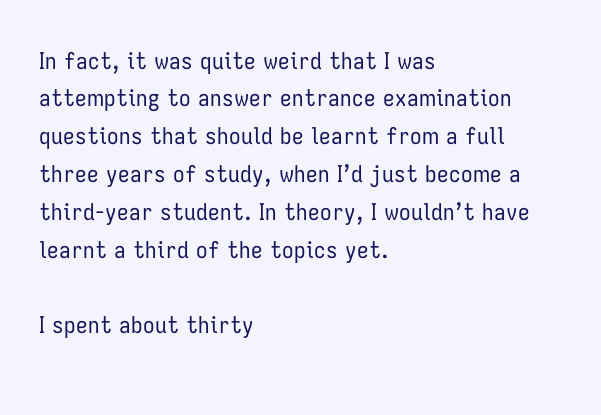In fact, it was quite weird that I was attempting to answer entrance examination questions that should be learnt from a full three years of study, when I’d just become a third-year student. In theory, I wouldn’t have learnt a third of the topics yet.

I spent about thirty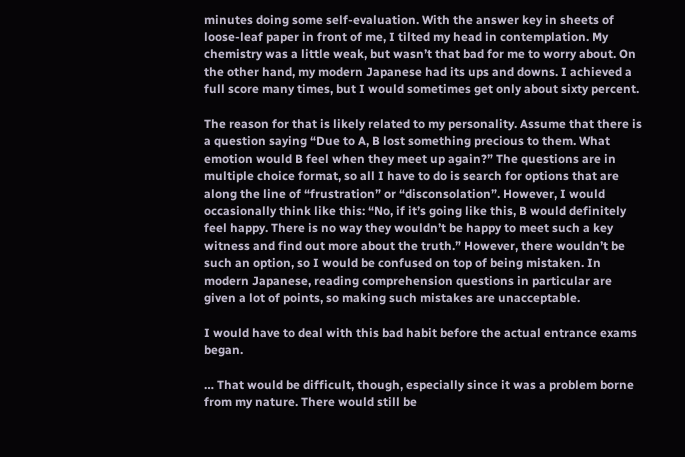minutes doing some self-evaluation. With the answer key in sheets of loose-leaf paper in front of me, I tilted my head in contemplation. My chemistry was a little weak, but wasn’t that bad for me to worry about. On the other hand, my modern Japanese had its ups and downs. I achieved a full score many times, but I would sometimes get only about sixty percent.

The reason for that is likely related to my personality. Assume that there is a question saying “Due to A, B lost something precious to them. What emotion would B feel when they meet up again?” The questions are in multiple choice format, so all I have to do is search for options that are along the line of “frustration” or “disconsolation”. However, I would occasionally think like this: “No, if it’s going like this, B would definitely feel happy. There is no way they wouldn’t be happy to meet such a key witness and find out more about the truth.” However, there wouldn’t be such an option, so I would be confused on top of being mistaken. In modern Japanese, reading comprehension questions in particular are given a lot of points, so making such mistakes are unacceptable.

I would have to deal with this bad habit before the actual entrance exams began.

… That would be difficult, though, especially since it was a problem borne from my nature. There would still be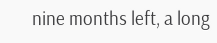nine months left, a long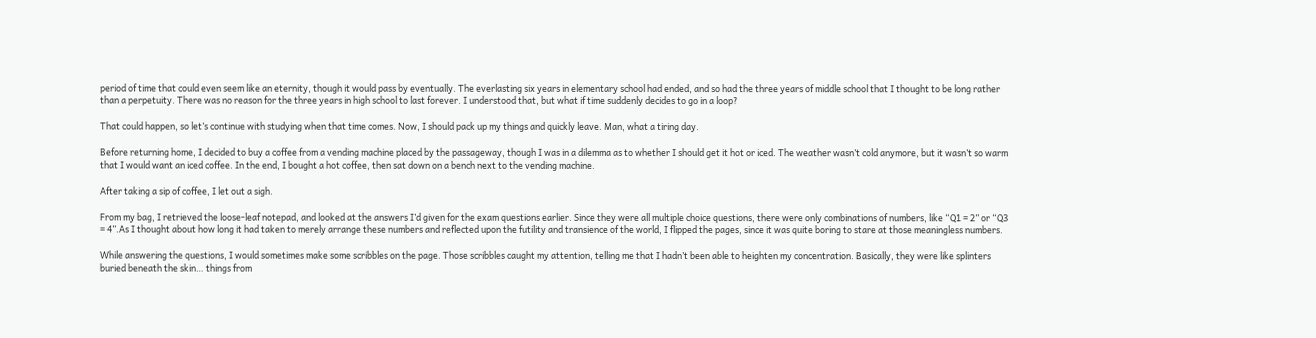period of time that could even seem like an eternity, though it would pass by eventually. The everlasting six years in elementary school had ended, and so had the three years of middle school that I thought to be long rather than a perpetuity. There was no reason for the three years in high school to last forever. I understood that, but what if time suddenly decides to go in a loop?

That could happen, so let’s continue with studying when that time comes. Now, I should pack up my things and quickly leave. Man, what a tiring day.

Before returning home, I decided to buy a coffee from a vending machine placed by the passageway, though I was in a dilemma as to whether I should get it hot or iced. The weather wasn’t cold anymore, but it wasn’t so warm that I would want an iced coffee. In the end, I bought a hot coffee, then sat down on a bench next to the vending machine.

After taking a sip of coffee, I let out a sigh.

From my bag, I retrieved the loose-leaf notepad, and looked at the answers I’d given for the exam questions earlier. Since they were all multiple choice questions, there were only combinations of numbers, like “Q1 = 2” or “Q3 = 4”.As I thought about how long it had taken to merely arrange these numbers and reflected upon the futility and transience of the world, I flipped the pages, since it was quite boring to stare at those meaningless numbers.

While answering the questions, I would sometimes make some scribbles on the page. Those scribbles caught my attention, telling me that I hadn’t been able to heighten my concentration. Basically, they were like splinters buried beneath the skin… things from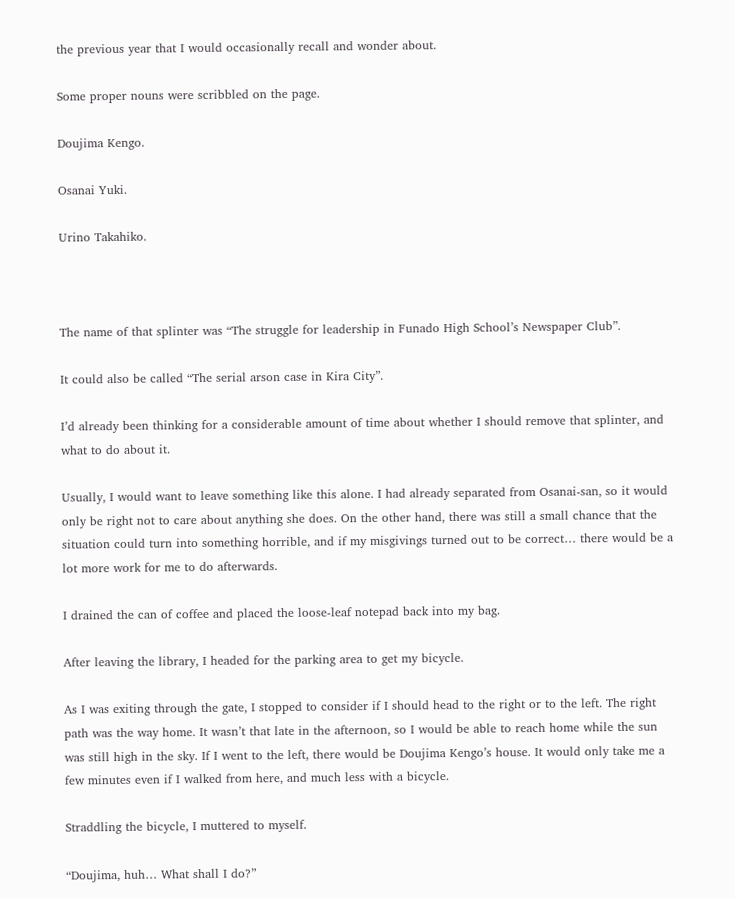the previous year that I would occasionally recall and wonder about.

Some proper nouns were scribbled on the page.

Doujima Kengo.

Osanai Yuki.

Urino Takahiko.



The name of that splinter was “The struggle for leadership in Funado High School’s Newspaper Club”.

It could also be called “The serial arson case in Kira City”.

I’d already been thinking for a considerable amount of time about whether I should remove that splinter, and what to do about it.

Usually, I would want to leave something like this alone. I had already separated from Osanai-san, so it would only be right not to care about anything she does. On the other hand, there was still a small chance that the situation could turn into something horrible, and if my misgivings turned out to be correct… there would be a lot more work for me to do afterwards.

I drained the can of coffee and placed the loose-leaf notepad back into my bag.

After leaving the library, I headed for the parking area to get my bicycle.

As I was exiting through the gate, I stopped to consider if I should head to the right or to the left. The right path was the way home. It wasn’t that late in the afternoon, so I would be able to reach home while the sun was still high in the sky. If I went to the left, there would be Doujima Kengo’s house. It would only take me a few minutes even if I walked from here, and much less with a bicycle.

Straddling the bicycle, I muttered to myself.

“Doujima, huh… What shall I do?”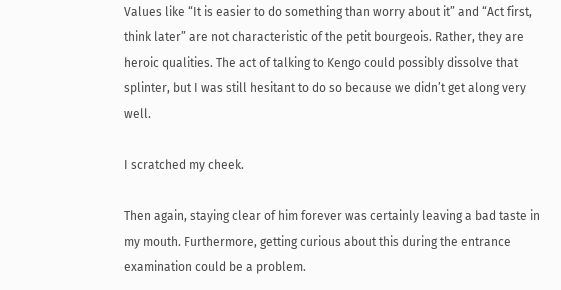Values like “It is easier to do something than worry about it” and “Act first, think later” are not characteristic of the petit bourgeois. Rather, they are heroic qualities. The act of talking to Kengo could possibly dissolve that splinter, but I was still hesitant to do so because we didn’t get along very well.

I scratched my cheek.

Then again, staying clear of him forever was certainly leaving a bad taste in my mouth. Furthermore, getting curious about this during the entrance examination could be a problem.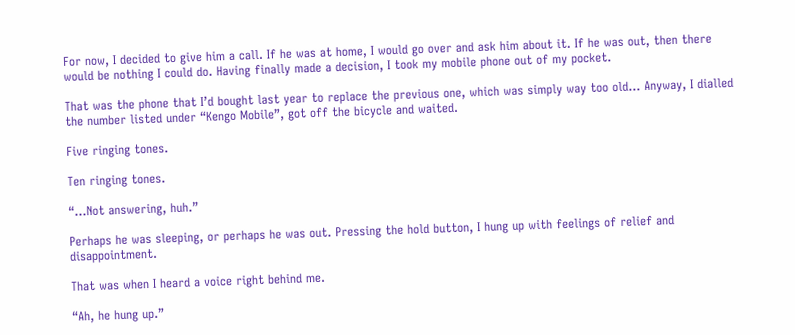For now, I decided to give him a call. If he was at home, I would go over and ask him about it. If he was out, then there would be nothing I could do. Having finally made a decision, I took my mobile phone out of my pocket.

That was the phone that I’d bought last year to replace the previous one, which was simply way too old… Anyway, I dialled the number listed under “Kengo Mobile”, got off the bicycle and waited.

Five ringing tones.

Ten ringing tones.

“…Not answering, huh.”

Perhaps he was sleeping, or perhaps he was out. Pressing the hold button, I hung up with feelings of relief and disappointment.

That was when I heard a voice right behind me.

“Ah, he hung up.”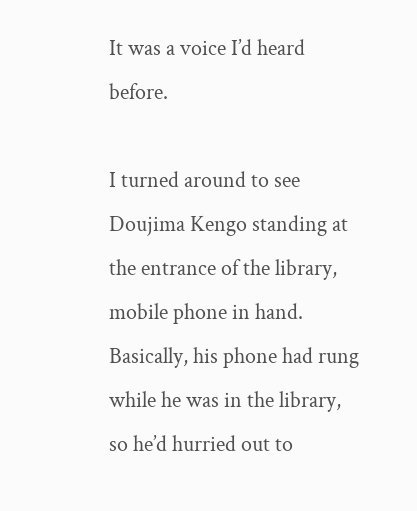It was a voice I’d heard before.

I turned around to see Doujima Kengo standing at the entrance of the library, mobile phone in hand. Basically, his phone had rung while he was in the library, so he’d hurried out to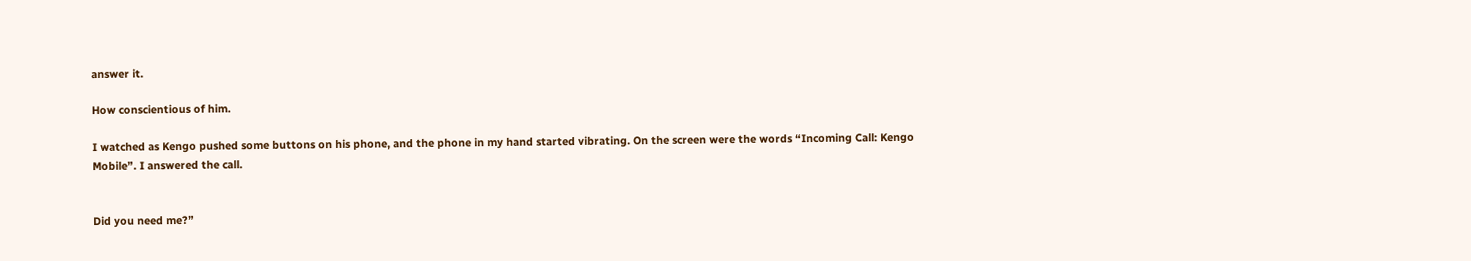answer it.

How conscientious of him.

I watched as Kengo pushed some buttons on his phone, and the phone in my hand started vibrating. On the screen were the words “Incoming Call: Kengo Mobile”. I answered the call.


Did you need me?”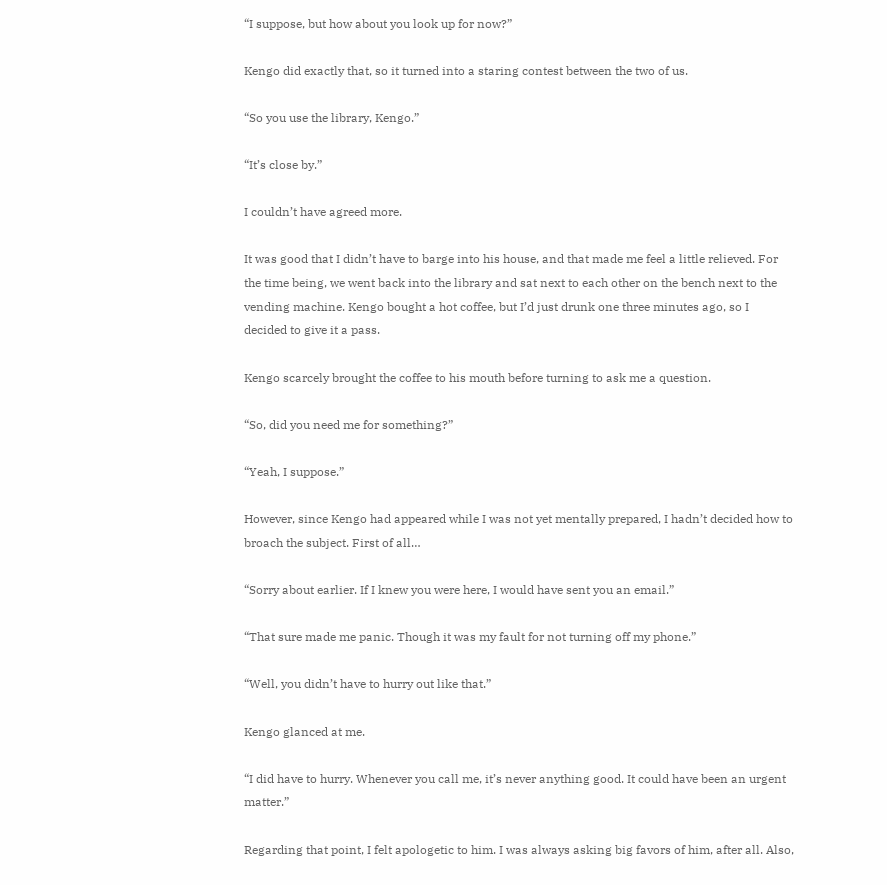“I suppose, but how about you look up for now?”

Kengo did exactly that, so it turned into a staring contest between the two of us.

“So you use the library, Kengo.”

“It’s close by.”

I couldn’t have agreed more.

It was good that I didn’t have to barge into his house, and that made me feel a little relieved. For the time being, we went back into the library and sat next to each other on the bench next to the vending machine. Kengo bought a hot coffee, but I’d just drunk one three minutes ago, so I decided to give it a pass.

Kengo scarcely brought the coffee to his mouth before turning to ask me a question.

“So, did you need me for something?”

“Yeah, I suppose.”

However, since Kengo had appeared while I was not yet mentally prepared, I hadn’t decided how to broach the subject. First of all…

“Sorry about earlier. If I knew you were here, I would have sent you an email.”

“That sure made me panic. Though it was my fault for not turning off my phone.”

“Well, you didn’t have to hurry out like that.”

Kengo glanced at me.

“I did have to hurry. Whenever you call me, it’s never anything good. It could have been an urgent matter.”

Regarding that point, I felt apologetic to him. I was always asking big favors of him, after all. Also,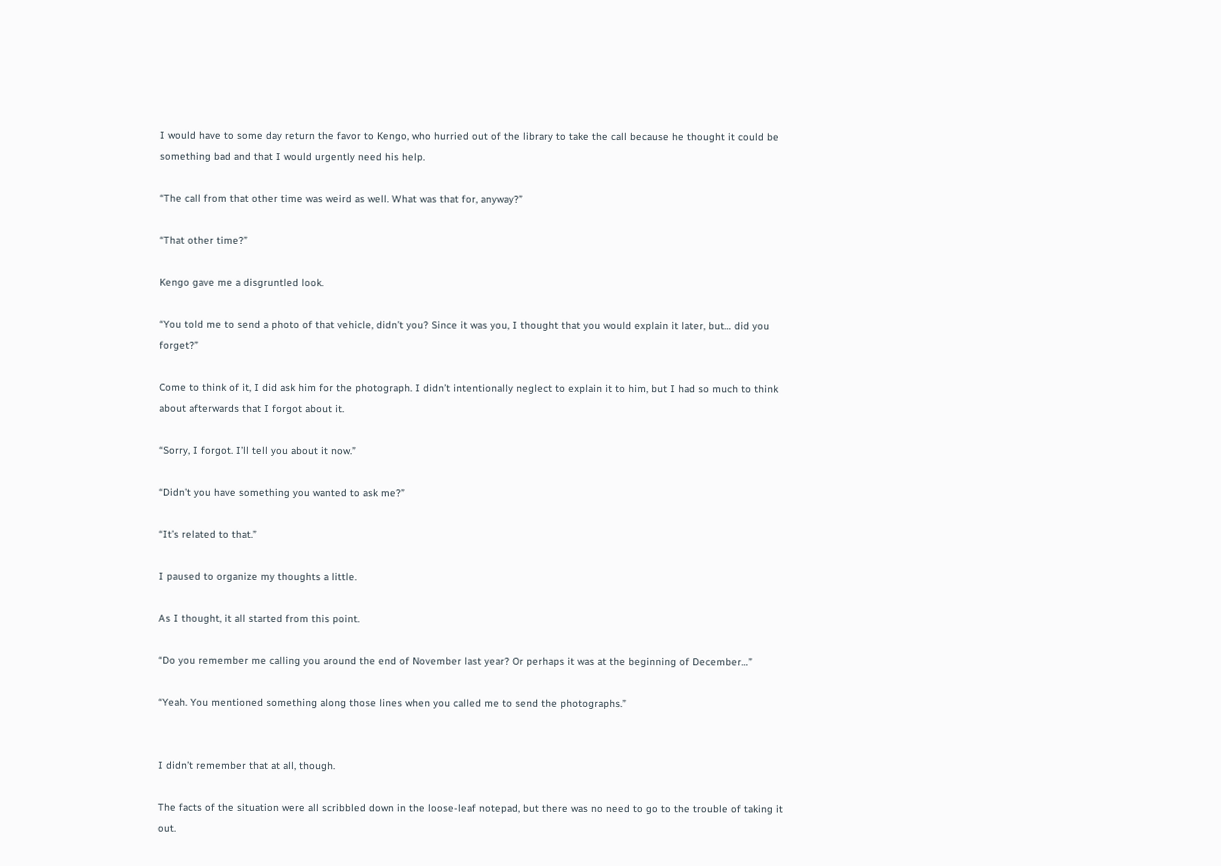I would have to some day return the favor to Kengo, who hurried out of the library to take the call because he thought it could be something bad and that I would urgently need his help.

“The call from that other time was weird as well. What was that for, anyway?”

“That other time?”

Kengo gave me a disgruntled look.

“You told me to send a photo of that vehicle, didn’t you? Since it was you, I thought that you would explain it later, but… did you forget?”

Come to think of it, I did ask him for the photograph. I didn’t intentionally neglect to explain it to him, but I had so much to think about afterwards that I forgot about it.

“Sorry, I forgot. I’ll tell you about it now.”

“Didn’t you have something you wanted to ask me?”

“It’s related to that.”

I paused to organize my thoughts a little.

As I thought, it all started from this point.

“Do you remember me calling you around the end of November last year? Or perhaps it was at the beginning of December…”

“Yeah. You mentioned something along those lines when you called me to send the photographs.”


I didn’t remember that at all, though.

The facts of the situation were all scribbled down in the loose-leaf notepad, but there was no need to go to the trouble of taking it out.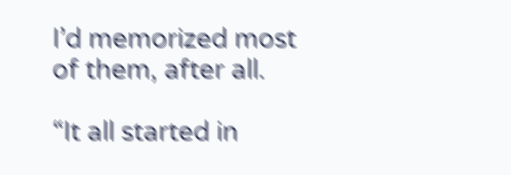I’d memorized most of them, after all.

“It all started in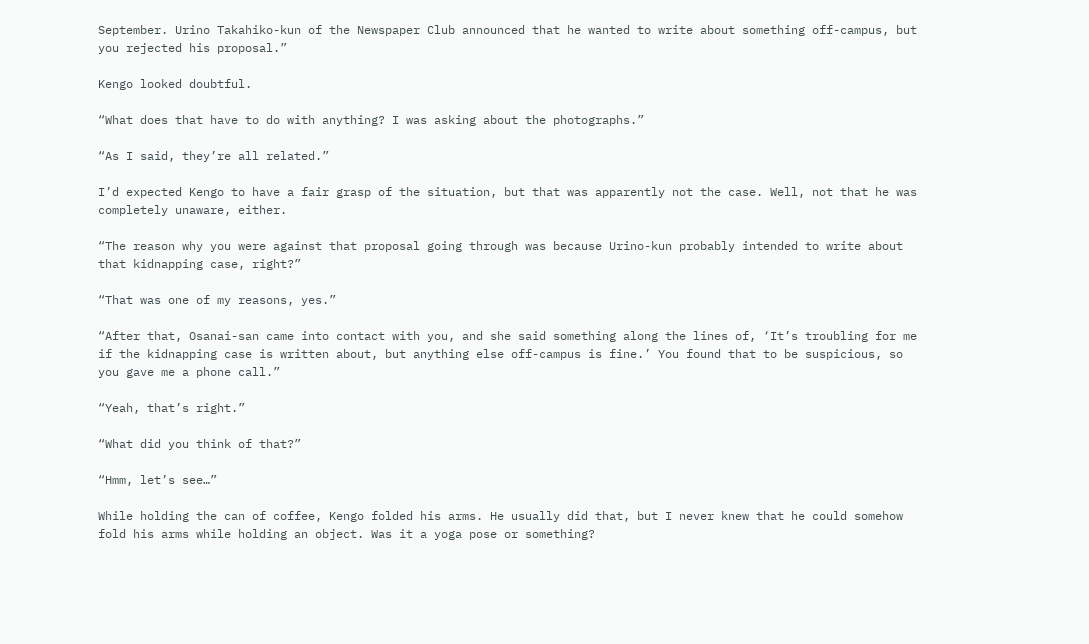September. Urino Takahiko-kun of the Newspaper Club announced that he wanted to write about something off-campus, but you rejected his proposal.”

Kengo looked doubtful.

“What does that have to do with anything? I was asking about the photographs.”

“As I said, they’re all related.”

I’d expected Kengo to have a fair grasp of the situation, but that was apparently not the case. Well, not that he was completely unaware, either.

“The reason why you were against that proposal going through was because Urino-kun probably intended to write about that kidnapping case, right?”

“That was one of my reasons, yes.”

“After that, Osanai-san came into contact with you, and she said something along the lines of, ‘It’s troubling for me if the kidnapping case is written about, but anything else off-campus is fine.’ You found that to be suspicious, so you gave me a phone call.”

“Yeah, that’s right.”

“What did you think of that?”

“Hmm, let’s see…”

While holding the can of coffee, Kengo folded his arms. He usually did that, but I never knew that he could somehow fold his arms while holding an object. Was it a yoga pose or something?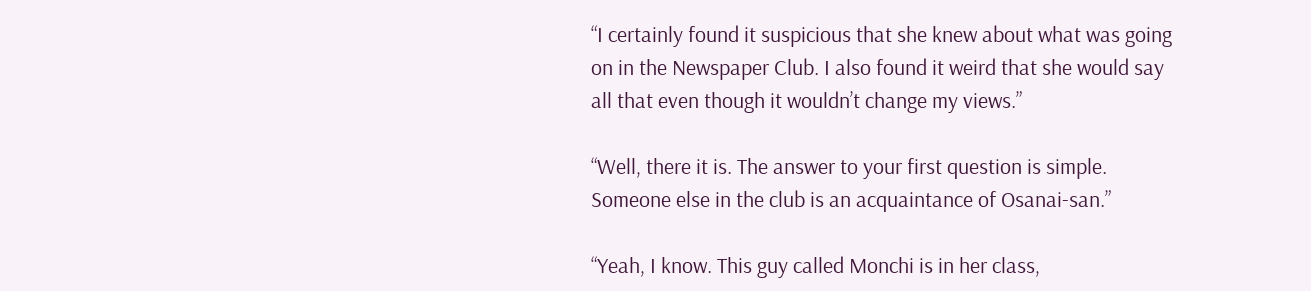“I certainly found it suspicious that she knew about what was going on in the Newspaper Club. I also found it weird that she would say all that even though it wouldn’t change my views.”

“Well, there it is. The answer to your first question is simple. Someone else in the club is an acquaintance of Osanai-san.”

“Yeah, I know. This guy called Monchi is in her class,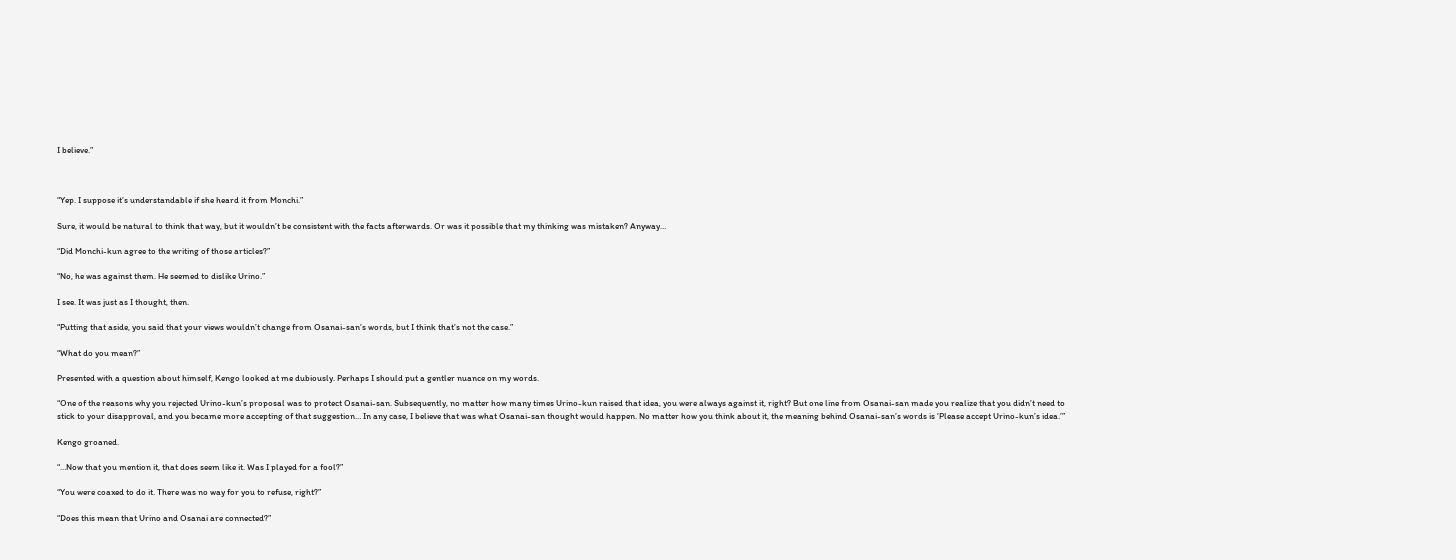I believe.”



“Yep. I suppose it’s understandable if she heard it from Monchi.”

Sure, it would be natural to think that way, but it wouldn’t be consistent with the facts afterwards. Or was it possible that my thinking was mistaken? Anyway…

“Did Monchi-kun agree to the writing of those articles?”

“No, he was against them. He seemed to dislike Urino.”

I see. It was just as I thought, then.

“Putting that aside, you said that your views wouldn’t change from Osanai-san’s words, but I think that’s not the case.”

“What do you mean?”

Presented with a question about himself, Kengo looked at me dubiously. Perhaps I should put a gentler nuance on my words.

“One of the reasons why you rejected Urino-kun’s proposal was to protect Osanai-san. Subsequently, no matter how many times Urino-kun raised that idea, you were always against it, right? But one line from Osanai-san made you realize that you didn’t need to stick to your disapproval, and you became more accepting of that suggestion… In any case, I believe that was what Osanai-san thought would happen. No matter how you think about it, the meaning behind Osanai-san’s words is ‘Please accept Urino-kun’s idea.’”

Kengo groaned.

“…Now that you mention it, that does seem like it. Was I played for a fool?”

“You were coaxed to do it. There was no way for you to refuse, right?”

“Does this mean that Urino and Osanai are connected?”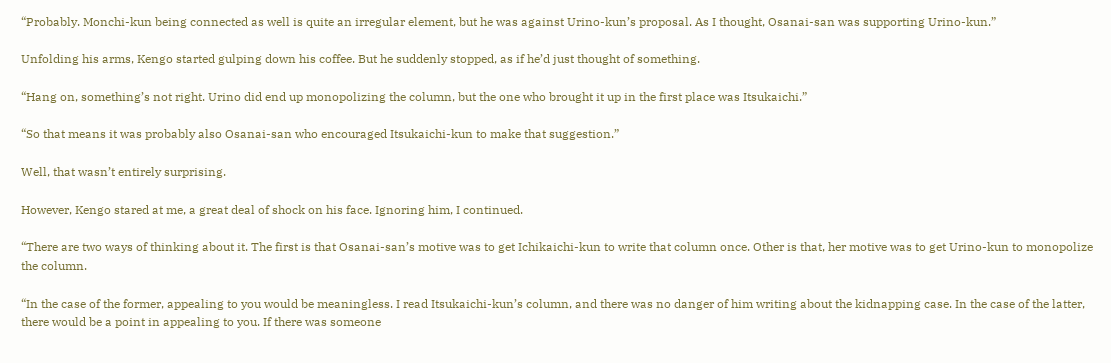“Probably. Monchi-kun being connected as well is quite an irregular element, but he was against Urino-kun’s proposal. As I thought, Osanai-san was supporting Urino-kun.”

Unfolding his arms, Kengo started gulping down his coffee. But he suddenly stopped, as if he’d just thought of something.

“Hang on, something’s not right. Urino did end up monopolizing the column, but the one who brought it up in the first place was Itsukaichi.”

“So that means it was probably also Osanai-san who encouraged Itsukaichi-kun to make that suggestion.”

Well, that wasn’t entirely surprising.

However, Kengo stared at me, a great deal of shock on his face. Ignoring him, I continued.

“There are two ways of thinking about it. The first is that Osanai-san’s motive was to get Ichikaichi-kun to write that column once. Other is that, her motive was to get Urino-kun to monopolize the column.

“In the case of the former, appealing to you would be meaningless. I read Itsukaichi-kun’s column, and there was no danger of him writing about the kidnapping case. In the case of the latter, there would be a point in appealing to you. If there was someone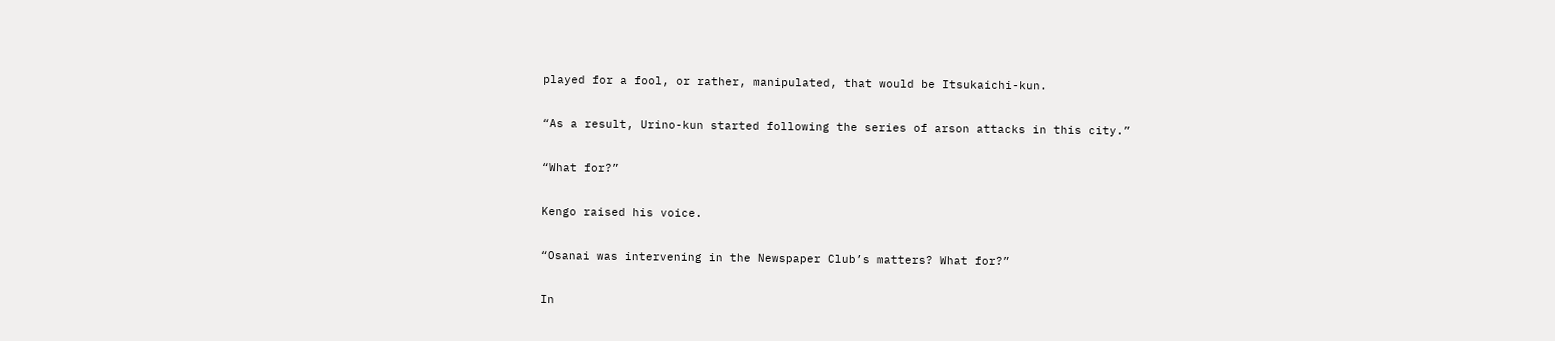played for a fool, or rather, manipulated, that would be Itsukaichi-kun.

“As a result, Urino-kun started following the series of arson attacks in this city.”

“What for?”

Kengo raised his voice.

“Osanai was intervening in the Newspaper Club’s matters? What for?”

In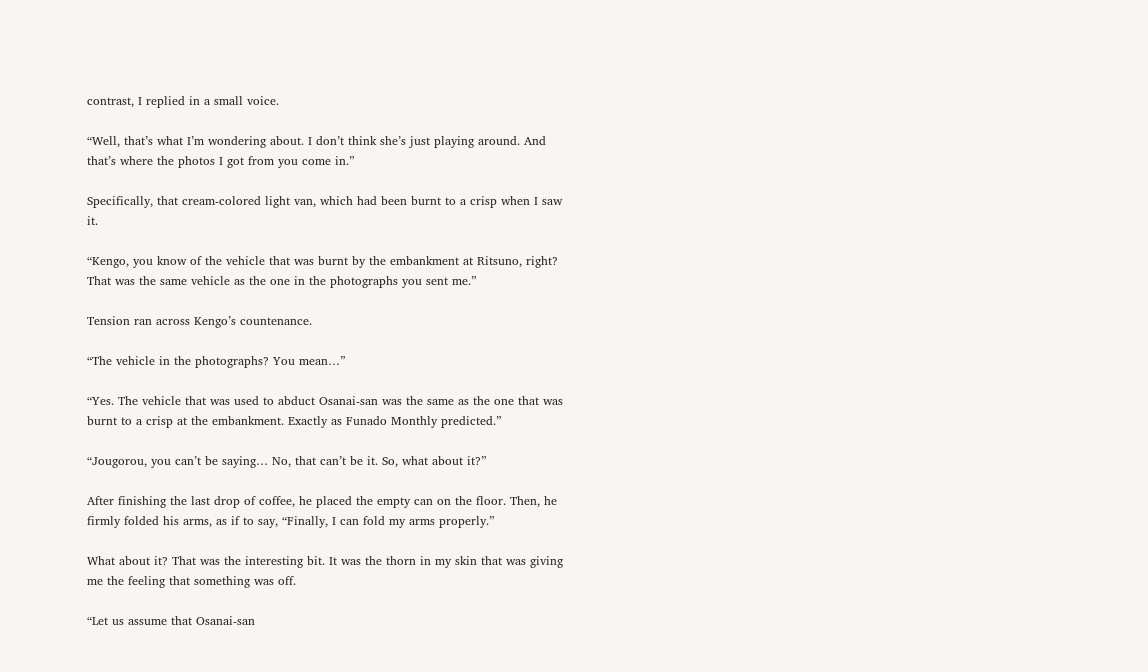contrast, I replied in a small voice.

“Well, that’s what I’m wondering about. I don’t think she’s just playing around. And that’s where the photos I got from you come in.”

Specifically, that cream-colored light van, which had been burnt to a crisp when I saw it.

“Kengo, you know of the vehicle that was burnt by the embankment at Ritsuno, right? That was the same vehicle as the one in the photographs you sent me.”

Tension ran across Kengo’s countenance.

“The vehicle in the photographs? You mean…”

“Yes. The vehicle that was used to abduct Osanai-san was the same as the one that was burnt to a crisp at the embankment. Exactly as Funado Monthly predicted.”

“Jougorou, you can’t be saying… No, that can’t be it. So, what about it?”

After finishing the last drop of coffee, he placed the empty can on the floor. Then, he firmly folded his arms, as if to say, “Finally, I can fold my arms properly.”

What about it? That was the interesting bit. It was the thorn in my skin that was giving me the feeling that something was off.

“Let us assume that Osanai-san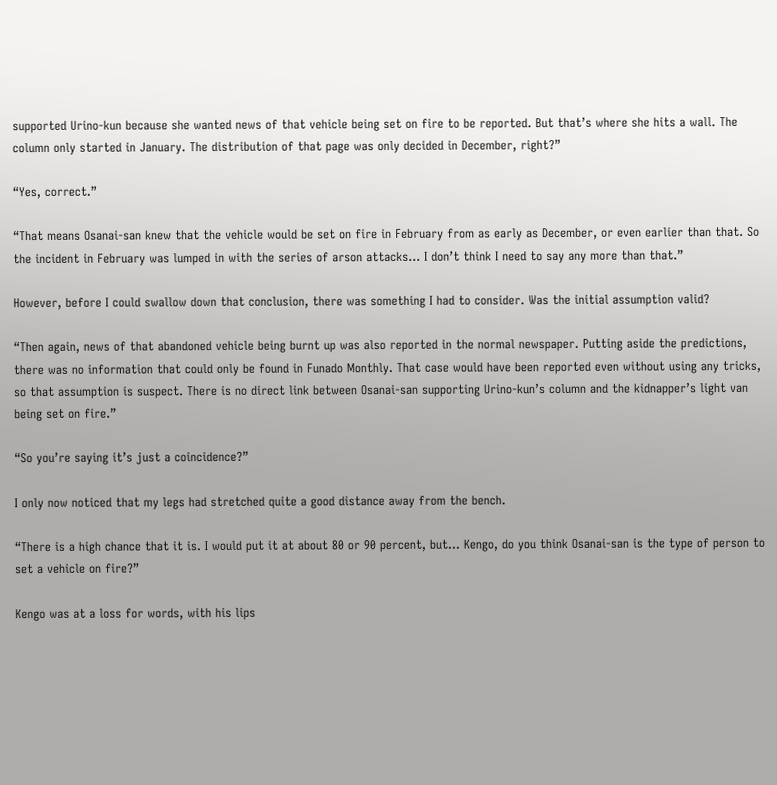supported Urino-kun because she wanted news of that vehicle being set on fire to be reported. But that’s where she hits a wall. The column only started in January. The distribution of that page was only decided in December, right?”

“Yes, correct.”

“That means Osanai-san knew that the vehicle would be set on fire in February from as early as December, or even earlier than that. So the incident in February was lumped in with the series of arson attacks… I don’t think I need to say any more than that.”

However, before I could swallow down that conclusion, there was something I had to consider. Was the initial assumption valid?

“Then again, news of that abandoned vehicle being burnt up was also reported in the normal newspaper. Putting aside the predictions, there was no information that could only be found in Funado Monthly. That case would have been reported even without using any tricks, so that assumption is suspect. There is no direct link between Osanai-san supporting Urino-kun’s column and the kidnapper’s light van being set on fire.”

“So you’re saying it’s just a coincidence?”

I only now noticed that my legs had stretched quite a good distance away from the bench.

“There is a high chance that it is. I would put it at about 80 or 90 percent, but… Kengo, do you think Osanai-san is the type of person to set a vehicle on fire?”

Kengo was at a loss for words, with his lips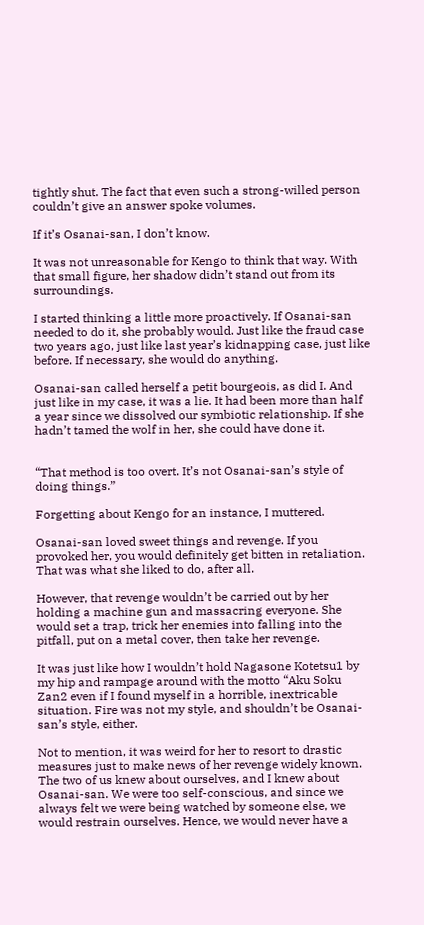tightly shut. The fact that even such a strong-willed person couldn’t give an answer spoke volumes.

If it’s Osanai-san, I don’t know.

It was not unreasonable for Kengo to think that way. With that small figure, her shadow didn’t stand out from its surroundings.

I started thinking a little more proactively. If Osanai-san needed to do it, she probably would. Just like the fraud case two years ago, just like last year’s kidnapping case, just like before. If necessary, she would do anything.

Osanai-san called herself a petit bourgeois, as did I. And just like in my case, it was a lie. It had been more than half a year since we dissolved our symbiotic relationship. If she hadn’t tamed the wolf in her, she could have done it.


“That method is too overt. It’s not Osanai-san’s style of doing things.”

Forgetting about Kengo for an instance, I muttered.

Osanai-san loved sweet things and revenge. If you provoked her, you would definitely get bitten in retaliation. That was what she liked to do, after all.

However, that revenge wouldn’t be carried out by her holding a machine gun and massacring everyone. She would set a trap, trick her enemies into falling into the pitfall, put on a metal cover, then take her revenge.

It was just like how I wouldn’t hold Nagasone Kotetsu1 by my hip and rampage around with the motto “Aku Soku Zan2 even if I found myself in a horrible, inextricable situation. Fire was not my style, and shouldn’t be Osanai-san’s style, either.

Not to mention, it was weird for her to resort to drastic measures just to make news of her revenge widely known. The two of us knew about ourselves, and I knew about Osanai-san. We were too self-conscious, and since we always felt we were being watched by someone else, we would restrain ourselves. Hence, we would never have a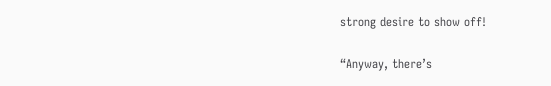strong desire to show off!

“Anyway, there’s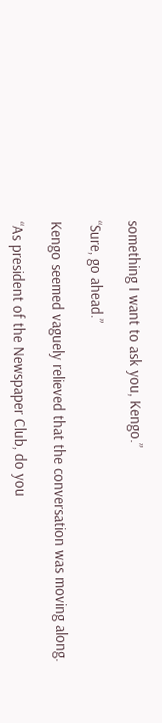something I want to ask you, Kengo.”

“Sure, go ahead.”

Kengo seemed vaguely relieved that the conversation was moving along.

“As president of the Newspaper Club, do you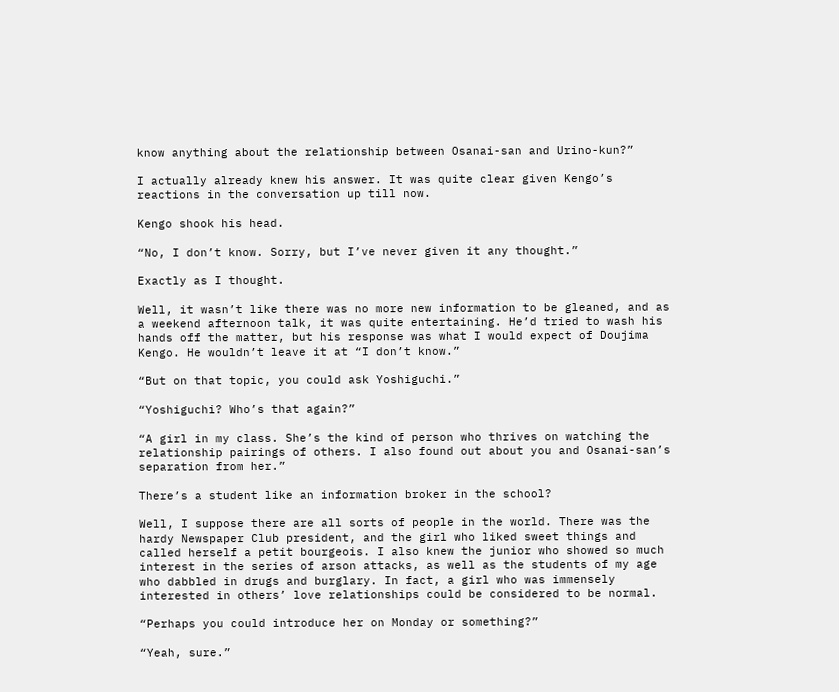know anything about the relationship between Osanai-san and Urino-kun?”

I actually already knew his answer. It was quite clear given Kengo’s reactions in the conversation up till now.

Kengo shook his head.

“No, I don’t know. Sorry, but I’ve never given it any thought.”

Exactly as I thought.

Well, it wasn’t like there was no more new information to be gleaned, and as a weekend afternoon talk, it was quite entertaining. He’d tried to wash his hands off the matter, but his response was what I would expect of Doujima Kengo. He wouldn’t leave it at “I don’t know.”

“But on that topic, you could ask Yoshiguchi.”

“Yoshiguchi? Who’s that again?”

“A girl in my class. She’s the kind of person who thrives on watching the relationship pairings of others. I also found out about you and Osanai-san’s separation from her.”

There’s a student like an information broker in the school?

Well, I suppose there are all sorts of people in the world. There was the hardy Newspaper Club president, and the girl who liked sweet things and called herself a petit bourgeois. I also knew the junior who showed so much interest in the series of arson attacks, as well as the students of my age who dabbled in drugs and burglary. In fact, a girl who was immensely interested in others’ love relationships could be considered to be normal.

“Perhaps you could introduce her on Monday or something?”

“Yeah, sure.”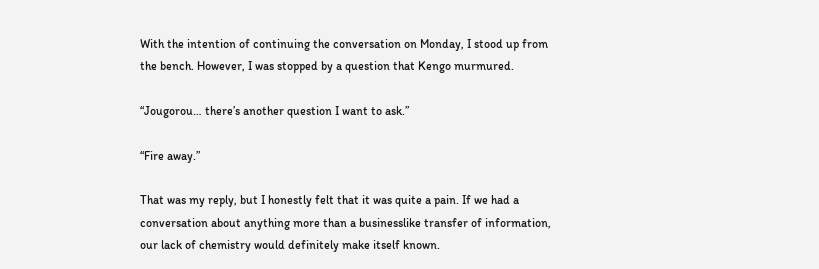With the intention of continuing the conversation on Monday, I stood up from the bench. However, I was stopped by a question that Kengo murmured.

“Jougorou… there’s another question I want to ask.”

“Fire away.”

That was my reply, but I honestly felt that it was quite a pain. If we had a conversation about anything more than a businesslike transfer of information, our lack of chemistry would definitely make itself known.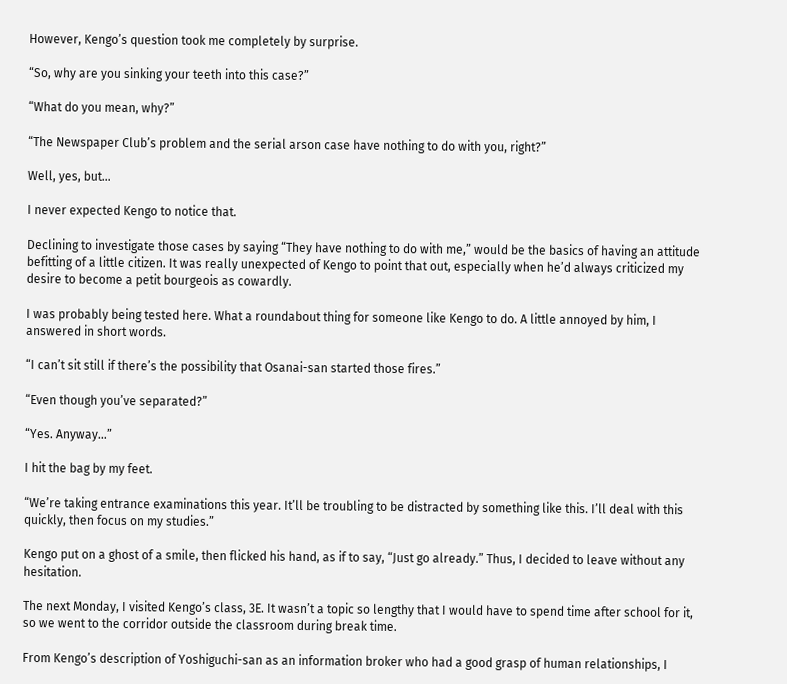However, Kengo’s question took me completely by surprise.

“So, why are you sinking your teeth into this case?”

“What do you mean, why?”

“The Newspaper Club’s problem and the serial arson case have nothing to do with you, right?”

Well, yes, but…

I never expected Kengo to notice that.

Declining to investigate those cases by saying “They have nothing to do with me,” would be the basics of having an attitude befitting of a little citizen. It was really unexpected of Kengo to point that out, especially when he’d always criticized my desire to become a petit bourgeois as cowardly.

I was probably being tested here. What a roundabout thing for someone like Kengo to do. A little annoyed by him, I answered in short words.

“I can’t sit still if there’s the possibility that Osanai-san started those fires.”

“Even though you’ve separated?”

“Yes. Anyway…”

I hit the bag by my feet.

“We’re taking entrance examinations this year. It’ll be troubling to be distracted by something like this. I’ll deal with this quickly, then focus on my studies.”

Kengo put on a ghost of a smile, then flicked his hand, as if to say, “Just go already.” Thus, I decided to leave without any hesitation.

The next Monday, I visited Kengo’s class, 3E. It wasn’t a topic so lengthy that I would have to spend time after school for it, so we went to the corridor outside the classroom during break time.

From Kengo’s description of Yoshiguchi-san as an information broker who had a good grasp of human relationships, I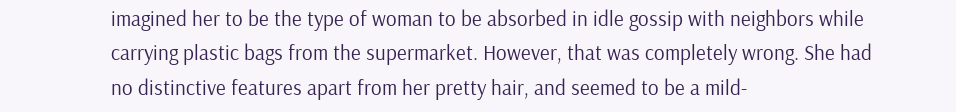imagined her to be the type of woman to be absorbed in idle gossip with neighbors while carrying plastic bags from the supermarket. However, that was completely wrong. She had no distinctive features apart from her pretty hair, and seemed to be a mild-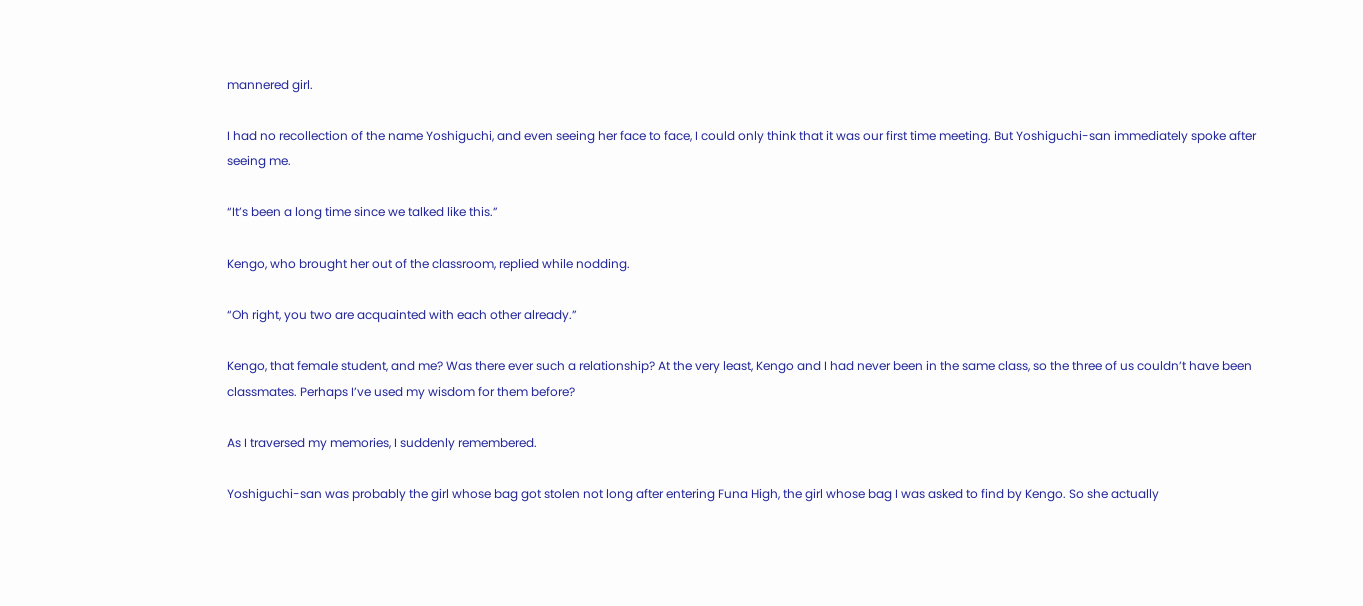mannered girl.

I had no recollection of the name Yoshiguchi, and even seeing her face to face, I could only think that it was our first time meeting. But Yoshiguchi-san immediately spoke after seeing me.

“It’s been a long time since we talked like this.”

Kengo, who brought her out of the classroom, replied while nodding.

“Oh right, you two are acquainted with each other already.”

Kengo, that female student, and me? Was there ever such a relationship? At the very least, Kengo and I had never been in the same class, so the three of us couldn’t have been classmates. Perhaps I’ve used my wisdom for them before?

As I traversed my memories, I suddenly remembered.

Yoshiguchi-san was probably the girl whose bag got stolen not long after entering Funa High, the girl whose bag I was asked to find by Kengo. So she actually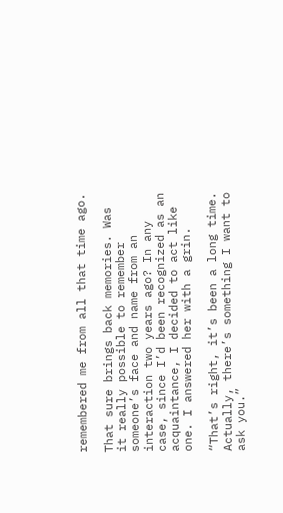remembered me from all that time ago.

That sure brings back memories. Was it really possible to remember someone’s face and name from an interaction two years ago? In any case, since I’d been recognized as an acquaintance, I decided to act like one. I answered her with a grin.

“That’s right, it’s been a long time. Actually, there’s something I want to ask you.”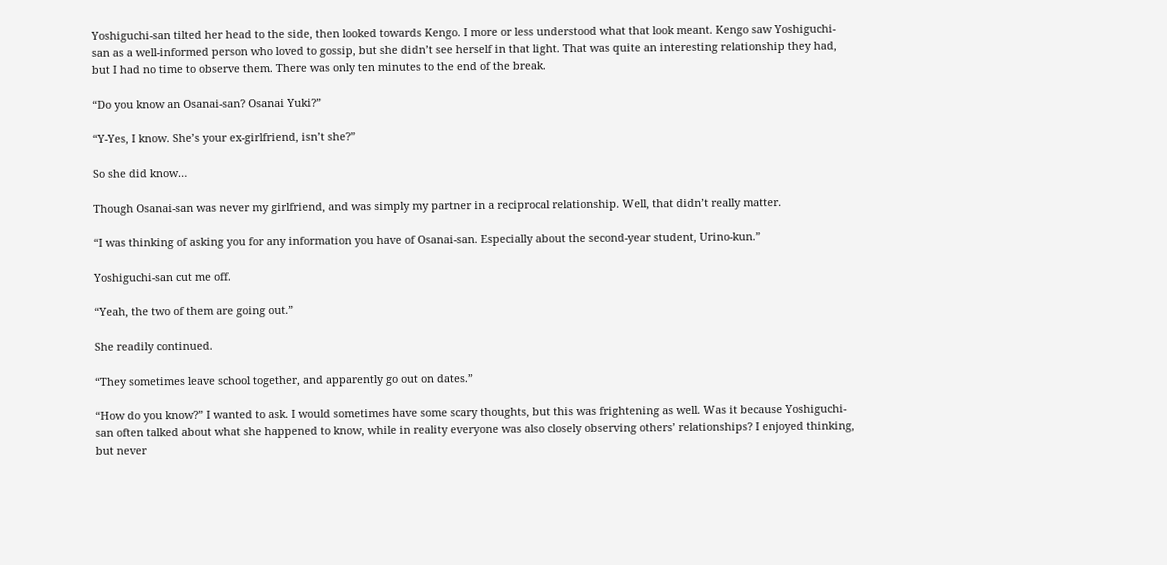Yoshiguchi-san tilted her head to the side, then looked towards Kengo. I more or less understood what that look meant. Kengo saw Yoshiguchi-san as a well-informed person who loved to gossip, but she didn’t see herself in that light. That was quite an interesting relationship they had, but I had no time to observe them. There was only ten minutes to the end of the break.

“Do you know an Osanai-san? Osanai Yuki?”

“Y-Yes, I know. She’s your ex-girlfriend, isn’t she?”

So she did know…

Though Osanai-san was never my girlfriend, and was simply my partner in a reciprocal relationship. Well, that didn’t really matter.

“I was thinking of asking you for any information you have of Osanai-san. Especially about the second-year student, Urino-kun.”

Yoshiguchi-san cut me off.

“Yeah, the two of them are going out.”

She readily continued.

“They sometimes leave school together, and apparently go out on dates.”

“How do you know?” I wanted to ask. I would sometimes have some scary thoughts, but this was frightening as well. Was it because Yoshiguchi-san often talked about what she happened to know, while in reality everyone was also closely observing others’ relationships? I enjoyed thinking, but never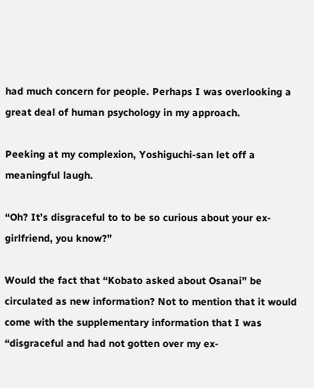had much concern for people. Perhaps I was overlooking a great deal of human psychology in my approach.

Peeking at my complexion, Yoshiguchi-san let off a meaningful laugh.

“Oh? It’s disgraceful to to be so curious about your ex-girlfriend, you know?”

Would the fact that “Kobato asked about Osanai” be circulated as new information? Not to mention that it would come with the supplementary information that I was “disgraceful and had not gotten over my ex-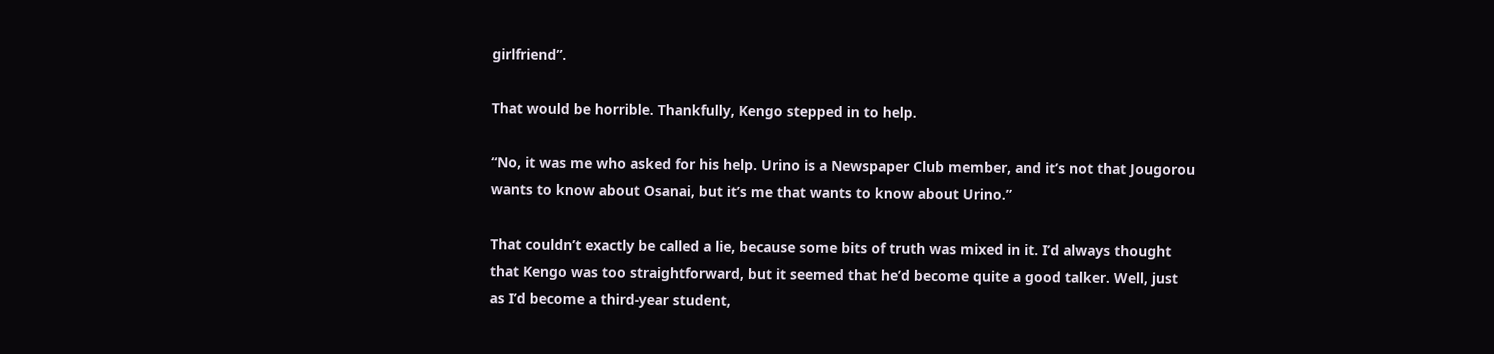girlfriend”.

That would be horrible. Thankfully, Kengo stepped in to help.

“No, it was me who asked for his help. Urino is a Newspaper Club member, and it’s not that Jougorou wants to know about Osanai, but it’s me that wants to know about Urino.”

That couldn’t exactly be called a lie, because some bits of truth was mixed in it. I’d always thought that Kengo was too straightforward, but it seemed that he’d become quite a good talker. Well, just as I’d become a third-year student,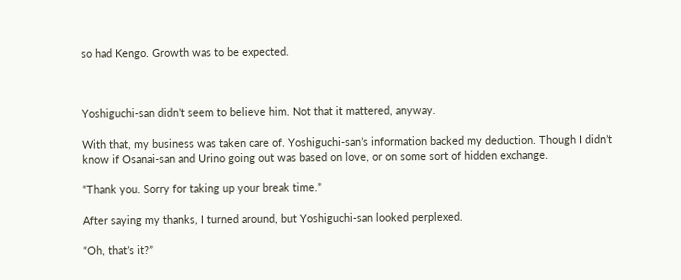so had Kengo. Growth was to be expected.



Yoshiguchi-san didn’t seem to believe him. Not that it mattered, anyway.

With that, my business was taken care of. Yoshiguchi-san’s information backed my deduction. Though I didn’t know if Osanai-san and Urino going out was based on love, or on some sort of hidden exchange.

“Thank you. Sorry for taking up your break time.”

After saying my thanks, I turned around, but Yoshiguchi-san looked perplexed.

“Oh, that’s it?”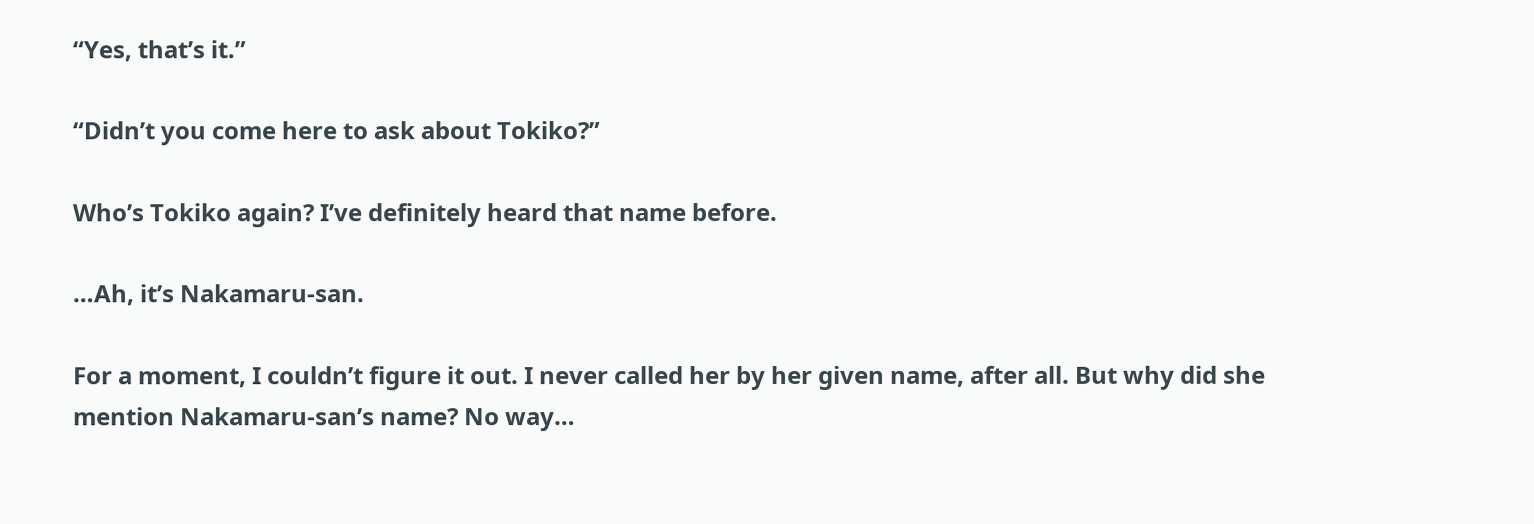“Yes, that’s it.”

“Didn’t you come here to ask about Tokiko?”

Who’s Tokiko again? I’ve definitely heard that name before.

…Ah, it’s Nakamaru-san.

For a moment, I couldn’t figure it out. I never called her by her given name, after all. But why did she mention Nakamaru-san’s name? No way…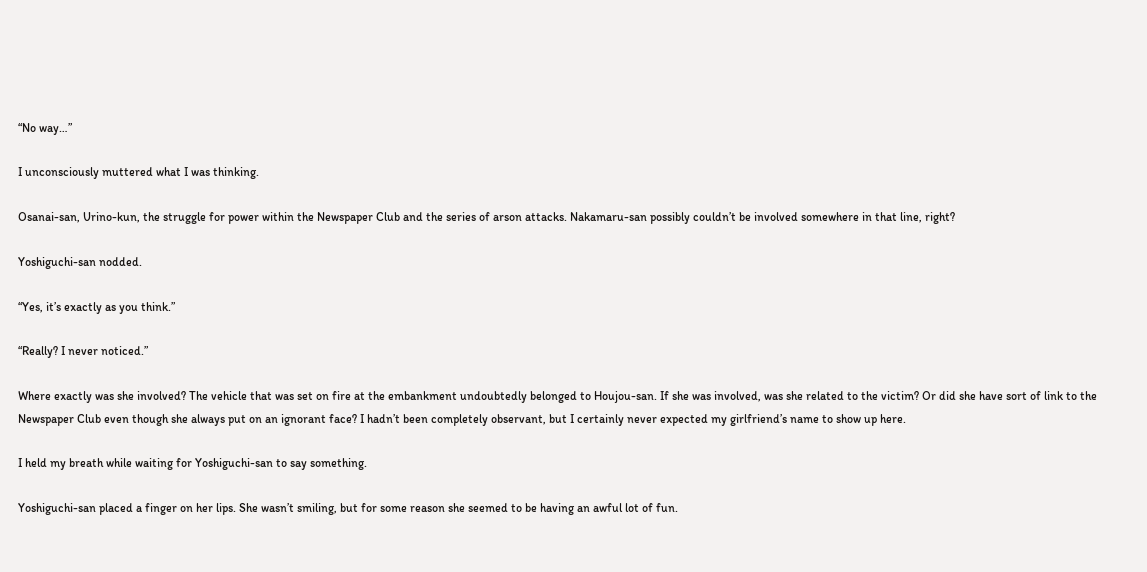“No way…”

I unconsciously muttered what I was thinking.

Osanai-san, Urino-kun, the struggle for power within the Newspaper Club and the series of arson attacks. Nakamaru-san possibly couldn’t be involved somewhere in that line, right?

Yoshiguchi-san nodded.

“Yes, it’s exactly as you think.”

“Really? I never noticed.”

Where exactly was she involved? The vehicle that was set on fire at the embankment undoubtedly belonged to Houjou-san. If she was involved, was she related to the victim? Or did she have sort of link to the Newspaper Club even though she always put on an ignorant face? I hadn’t been completely observant, but I certainly never expected my girlfriend’s name to show up here.

I held my breath while waiting for Yoshiguchi-san to say something.

Yoshiguchi-san placed a finger on her lips. She wasn’t smiling, but for some reason she seemed to be having an awful lot of fun.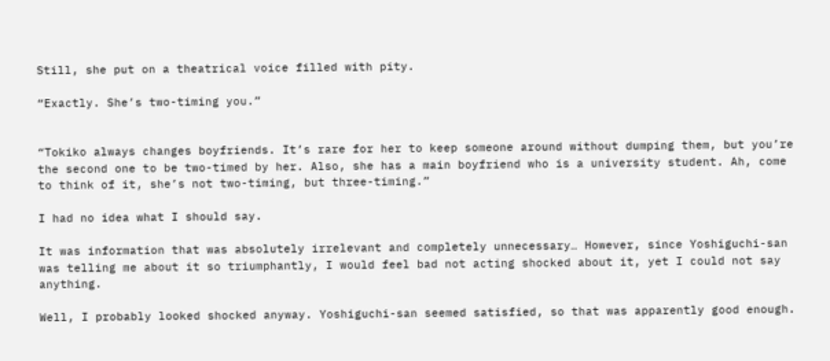Still, she put on a theatrical voice filled with pity.

“Exactly. She’s two-timing you.”


“Tokiko always changes boyfriends. It’s rare for her to keep someone around without dumping them, but you’re the second one to be two-timed by her. Also, she has a main boyfriend who is a university student. Ah, come to think of it, she’s not two-timing, but three-timing.”

I had no idea what I should say.

It was information that was absolutely irrelevant and completely unnecessary… However, since Yoshiguchi-san was telling me about it so triumphantly, I would feel bad not acting shocked about it, yet I could not say anything.

Well, I probably looked shocked anyway. Yoshiguchi-san seemed satisfied, so that was apparently good enough.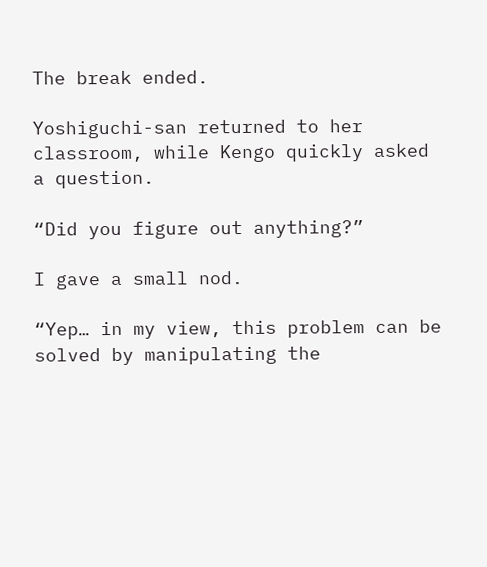The break ended.

Yoshiguchi-san returned to her classroom, while Kengo quickly asked a question.

“Did you figure out anything?”

I gave a small nod.

“Yep… in my view, this problem can be solved by manipulating the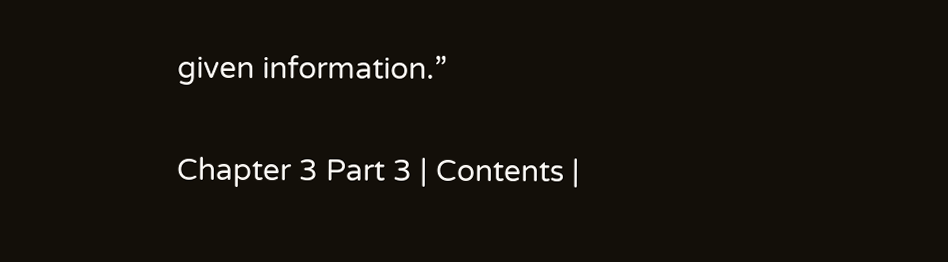given information.”

Chapter 3 Part 3 | Contents |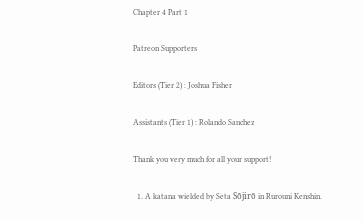Chapter 4 Part 1

Patreon Supporters

Editors (Tier 2) : Joshua Fisher

Assistants (Tier 1) : Rolando Sanchez

Thank you very much for all your support!

  1. A katana wielded by Seta Sōjirō in Rurouni Kenshin.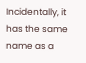Incidentally, it has the same name as a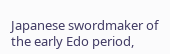Japanese swordmaker of the early Edo period,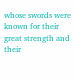whose swords were known for their great strength and their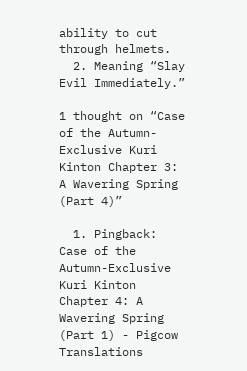ability to cut through helmets.
  2. Meaning “Slay Evil Immediately.”

1 thought on “Case of the Autumn-Exclusive Kuri Kinton Chapter 3: A Wavering Spring (Part 4)”

  1. Pingback: Case of the Autumn-Exclusive Kuri Kinton Chapter 4: A Wavering Spring (Part 1) - Pigcow Translations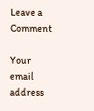Leave a Comment

Your email address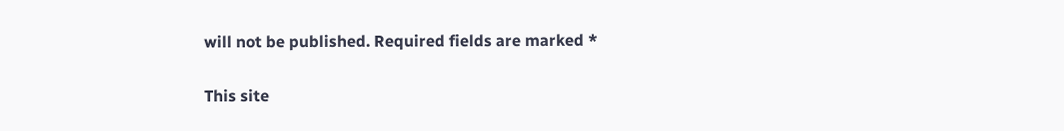will not be published. Required fields are marked *

This site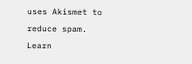uses Akismet to reduce spam. Learn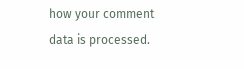how your comment data is processed.